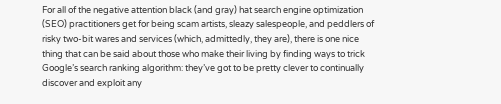For all of the negative attention black (and gray) hat search engine optimization (SEO) practitioners get for being scam artists, sleazy salespeople, and peddlers of risky two-bit wares and services (which, admittedly, they are), there is one nice thing that can be said about those who make their living by finding ways to trick Google’s search ranking algorithm: they’ve got to be pretty clever to continually discover and exploit any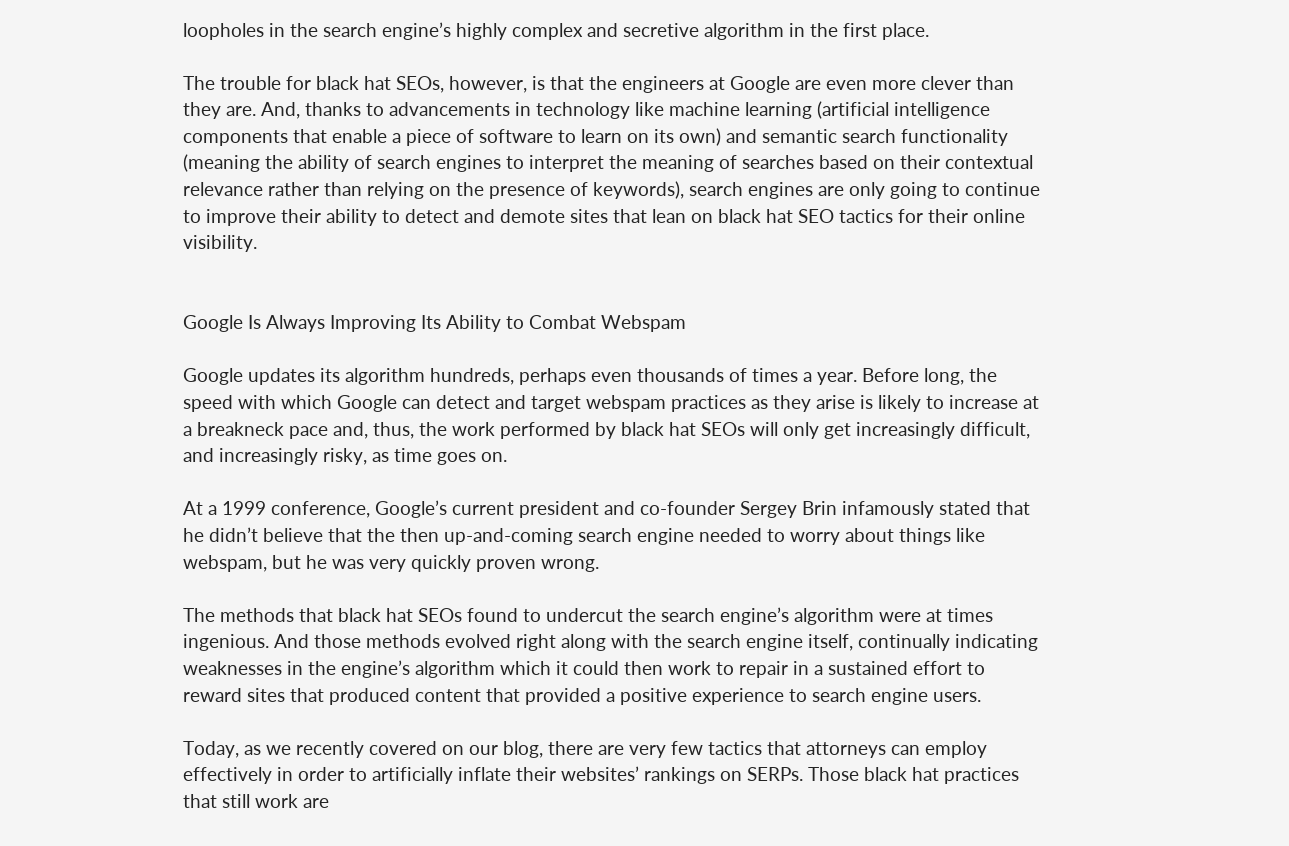loopholes in the search engine’s highly complex and secretive algorithm in the first place.

The trouble for black hat SEOs, however, is that the engineers at Google are even more clever than they are. And, thanks to advancements in technology like machine learning (artificial intelligence components that enable a piece of software to learn on its own) and semantic search functionality (meaning the ability of search engines to interpret the meaning of searches based on their contextual relevance rather than relying on the presence of keywords), search engines are only going to continue to improve their ability to detect and demote sites that lean on black hat SEO tactics for their online visibility.


Google Is Always Improving Its Ability to Combat Webspam

Google updates its algorithm hundreds, perhaps even thousands of times a year. Before long, the speed with which Google can detect and target webspam practices as they arise is likely to increase at a breakneck pace and, thus, the work performed by black hat SEOs will only get increasingly difficult, and increasingly risky, as time goes on.

At a 1999 conference, Google’s current president and co-founder Sergey Brin infamously stated that he didn’t believe that the then up-and-coming search engine needed to worry about things like webspam, but he was very quickly proven wrong.

The methods that black hat SEOs found to undercut the search engine’s algorithm were at times ingenious. And those methods evolved right along with the search engine itself, continually indicating weaknesses in the engine’s algorithm which it could then work to repair in a sustained effort to reward sites that produced content that provided a positive experience to search engine users.

Today, as we recently covered on our blog, there are very few tactics that attorneys can employ effectively in order to artificially inflate their websites’ rankings on SERPs. Those black hat practices that still work are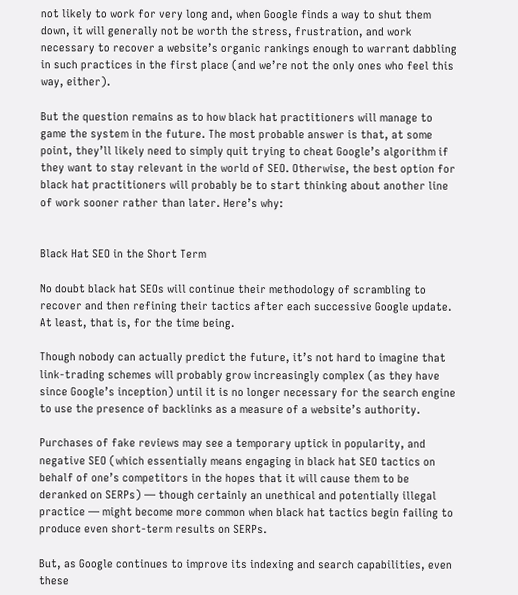not likely to work for very long and, when Google finds a way to shut them down, it will generally not be worth the stress, frustration, and work necessary to recover a website’s organic rankings enough to warrant dabbling in such practices in the first place (and we’re not the only ones who feel this way, either).

But the question remains as to how black hat practitioners will manage to game the system in the future. The most probable answer is that, at some point, they’ll likely need to simply quit trying to cheat Google’s algorithm if they want to stay relevant in the world of SEO. Otherwise, the best option for black hat practitioners will probably be to start thinking about another line of work sooner rather than later. Here’s why:


Black Hat SEO in the Short Term

No doubt black hat SEOs will continue their methodology of scrambling to recover and then refining their tactics after each successive Google update. At least, that is, for the time being.

Though nobody can actually predict the future, it’s not hard to imagine that link-trading schemes will probably grow increasingly complex (as they have since Google’s inception) until it is no longer necessary for the search engine to use the presence of backlinks as a measure of a website’s authority.

Purchases of fake reviews may see a temporary uptick in popularity, and negative SEO (which essentially means engaging in black hat SEO tactics on behalf of one’s competitors in the hopes that it will cause them to be deranked on SERPs) — though certainly an unethical and potentially illegal practice — might become more common when black hat tactics begin failing to produce even short-term results on SERPs.

But, as Google continues to improve its indexing and search capabilities, even these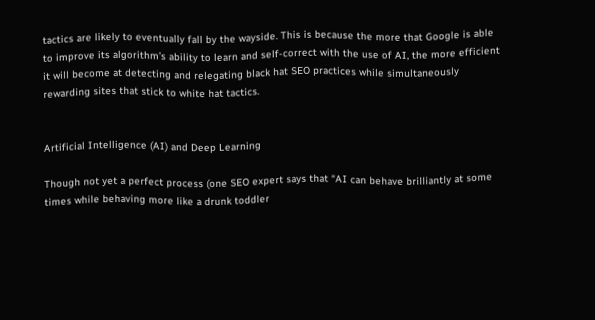tactics are likely to eventually fall by the wayside. This is because the more that Google is able to improve its algorithm’s ability to learn and self-correct with the use of AI, the more efficient it will become at detecting and relegating black hat SEO practices while simultaneously rewarding sites that stick to white hat tactics.


Artificial Intelligence (AI) and Deep Learning

Though not yet a perfect process (one SEO expert says that “AI can behave brilliantly at some times while behaving more like a drunk toddler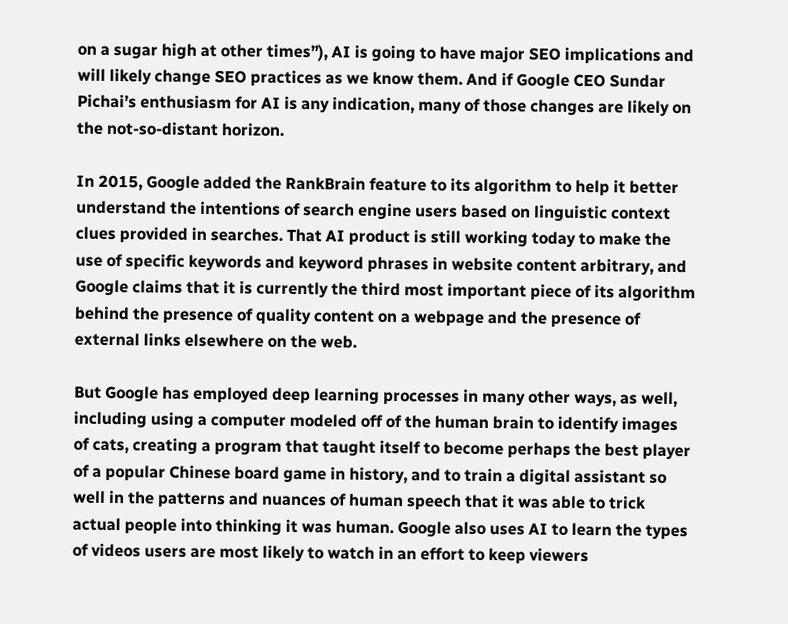on a sugar high at other times”), AI is going to have major SEO implications and will likely change SEO practices as we know them. And if Google CEO Sundar Pichai’s enthusiasm for AI is any indication, many of those changes are likely on the not-so-distant horizon.

In 2015, Google added the RankBrain feature to its algorithm to help it better understand the intentions of search engine users based on linguistic context clues provided in searches. That AI product is still working today to make the use of specific keywords and keyword phrases in website content arbitrary, and Google claims that it is currently the third most important piece of its algorithm behind the presence of quality content on a webpage and the presence of external links elsewhere on the web.

But Google has employed deep learning processes in many other ways, as well, including using a computer modeled off of the human brain to identify images of cats, creating a program that taught itself to become perhaps the best player of a popular Chinese board game in history, and to train a digital assistant so well in the patterns and nuances of human speech that it was able to trick actual people into thinking it was human. Google also uses AI to learn the types of videos users are most likely to watch in an effort to keep viewers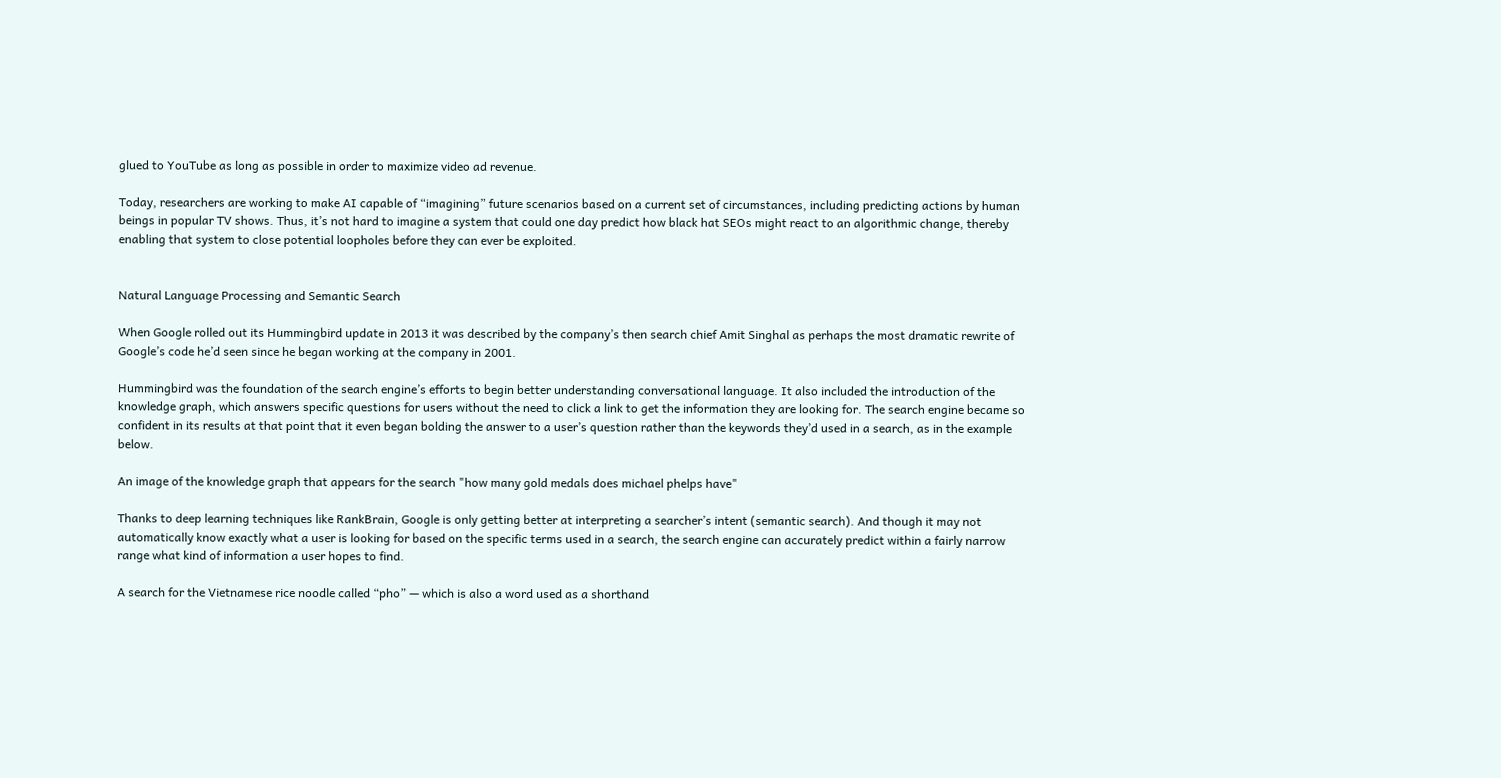glued to YouTube as long as possible in order to maximize video ad revenue.

Today, researchers are working to make AI capable of “imagining” future scenarios based on a current set of circumstances, including predicting actions by human beings in popular TV shows. Thus, it’s not hard to imagine a system that could one day predict how black hat SEOs might react to an algorithmic change, thereby enabling that system to close potential loopholes before they can ever be exploited.


Natural Language Processing and Semantic Search

When Google rolled out its Hummingbird update in 2013 it was described by the company’s then search chief Amit Singhal as perhaps the most dramatic rewrite of Google’s code he’d seen since he began working at the company in 2001.

Hummingbird was the foundation of the search engine’s efforts to begin better understanding conversational language. It also included the introduction of the knowledge graph, which answers specific questions for users without the need to click a link to get the information they are looking for. The search engine became so confident in its results at that point that it even began bolding the answer to a user’s question rather than the keywords they’d used in a search, as in the example below.

An image of the knowledge graph that appears for the search "how many gold medals does michael phelps have"

Thanks to deep learning techniques like RankBrain, Google is only getting better at interpreting a searcher’s intent (semantic search). And though it may not automatically know exactly what a user is looking for based on the specific terms used in a search, the search engine can accurately predict within a fairly narrow range what kind of information a user hopes to find.

A search for the Vietnamese rice noodle called “pho” — which is also a word used as a shorthand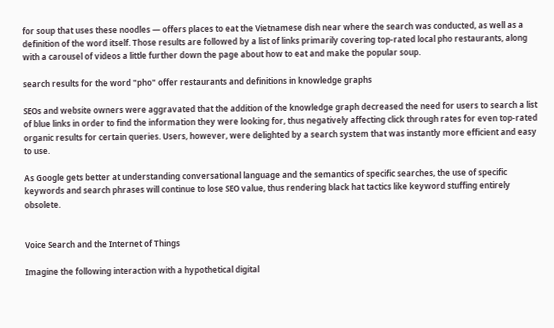for soup that uses these noodles — offers places to eat the Vietnamese dish near where the search was conducted, as well as a definition of the word itself. Those results are followed by a list of links primarily covering top-rated local pho restaurants, along with a carousel of videos a little further down the page about how to eat and make the popular soup.

search results for the word "pho" offer restaurants and definitions in knowledge graphs

SEOs and website owners were aggravated that the addition of the knowledge graph decreased the need for users to search a list of blue links in order to find the information they were looking for, thus negatively affecting click through rates for even top-rated organic results for certain queries. Users, however, were delighted by a search system that was instantly more efficient and easy to use.

As Google gets better at understanding conversational language and the semantics of specific searches, the use of specific keywords and search phrases will continue to lose SEO value, thus rendering black hat tactics like keyword stuffing entirely obsolete.


Voice Search and the Internet of Things

Imagine the following interaction with a hypothetical digital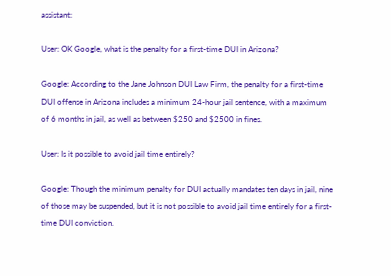assistant:

User: OK Google, what is the penalty for a first-time DUI in Arizona?

Google: According to the Jane Johnson DUI Law Firm, the penalty for a first-time DUI offense in Arizona includes a minimum 24-hour jail sentence, with a maximum of 6 months in jail, as well as between $250 and $2500 in fines.

User: Is it possible to avoid jail time entirely?

Google: Though the minimum penalty for DUI actually mandates ten days in jail, nine of those may be suspended, but it is not possible to avoid jail time entirely for a first-time DUI conviction.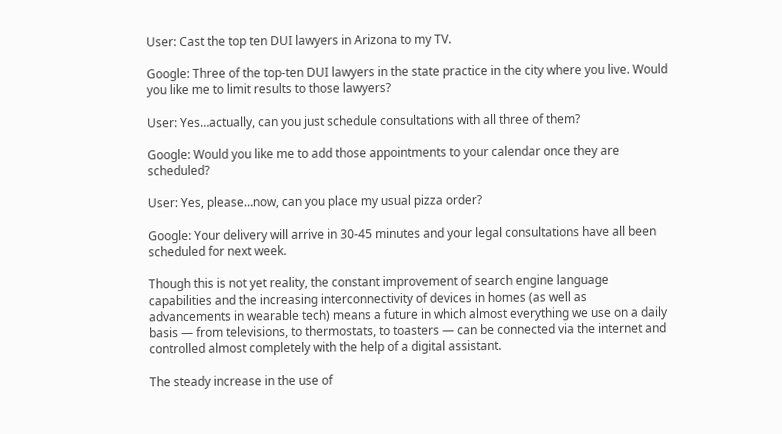User: Cast the top ten DUI lawyers in Arizona to my TV.

Google: Three of the top-ten DUI lawyers in the state practice in the city where you live. Would you like me to limit results to those lawyers?

User: Yes…actually, can you just schedule consultations with all three of them?

Google: Would you like me to add those appointments to your calendar once they are scheduled?

User: Yes, please…now, can you place my usual pizza order?

Google: Your delivery will arrive in 30-45 minutes and your legal consultations have all been scheduled for next week.

Though this is not yet reality, the constant improvement of search engine language capabilities and the increasing interconnectivity of devices in homes (as well as advancements in wearable tech) means a future in which almost everything we use on a daily basis — from televisions, to thermostats, to toasters — can be connected via the internet and controlled almost completely with the help of a digital assistant.

The steady increase in the use of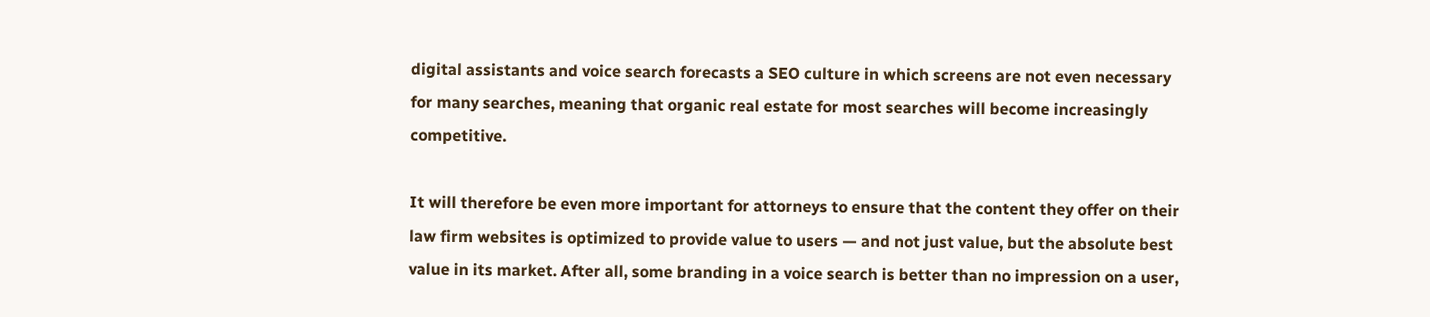digital assistants and voice search forecasts a SEO culture in which screens are not even necessary for many searches, meaning that organic real estate for most searches will become increasingly competitive.

It will therefore be even more important for attorneys to ensure that the content they offer on their law firm websites is optimized to provide value to users — and not just value, but the absolute best value in its market. After all, some branding in a voice search is better than no impression on a user,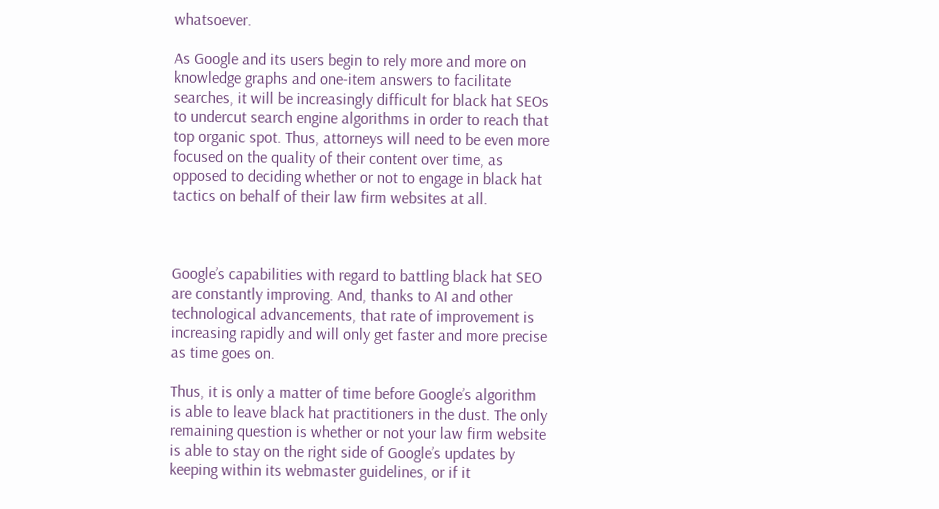whatsoever.

As Google and its users begin to rely more and more on knowledge graphs and one-item answers to facilitate searches, it will be increasingly difficult for black hat SEOs to undercut search engine algorithms in order to reach that top organic spot. Thus, attorneys will need to be even more focused on the quality of their content over time, as opposed to deciding whether or not to engage in black hat tactics on behalf of their law firm websites at all.



Google’s capabilities with regard to battling black hat SEO are constantly improving. And, thanks to AI and other technological advancements, that rate of improvement is increasing rapidly and will only get faster and more precise as time goes on.

Thus, it is only a matter of time before Google’s algorithm is able to leave black hat practitioners in the dust. The only remaining question is whether or not your law firm website is able to stay on the right side of Google’s updates by keeping within its webmaster guidelines, or if it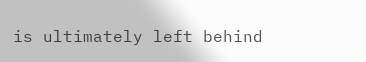is ultimately left behind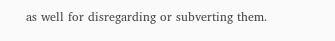as well for disregarding or subverting them.